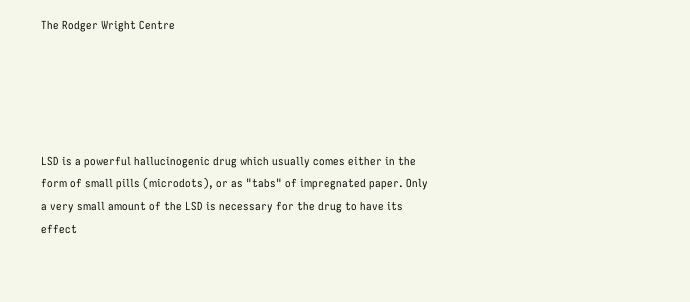The Rodger Wright Centre





LSD is a powerful hallucinogenic drug which usually comes either in the form of small pills (microdots), or as "tabs" of impregnated paper. Only a very small amount of the LSD is necessary for the drug to have its effect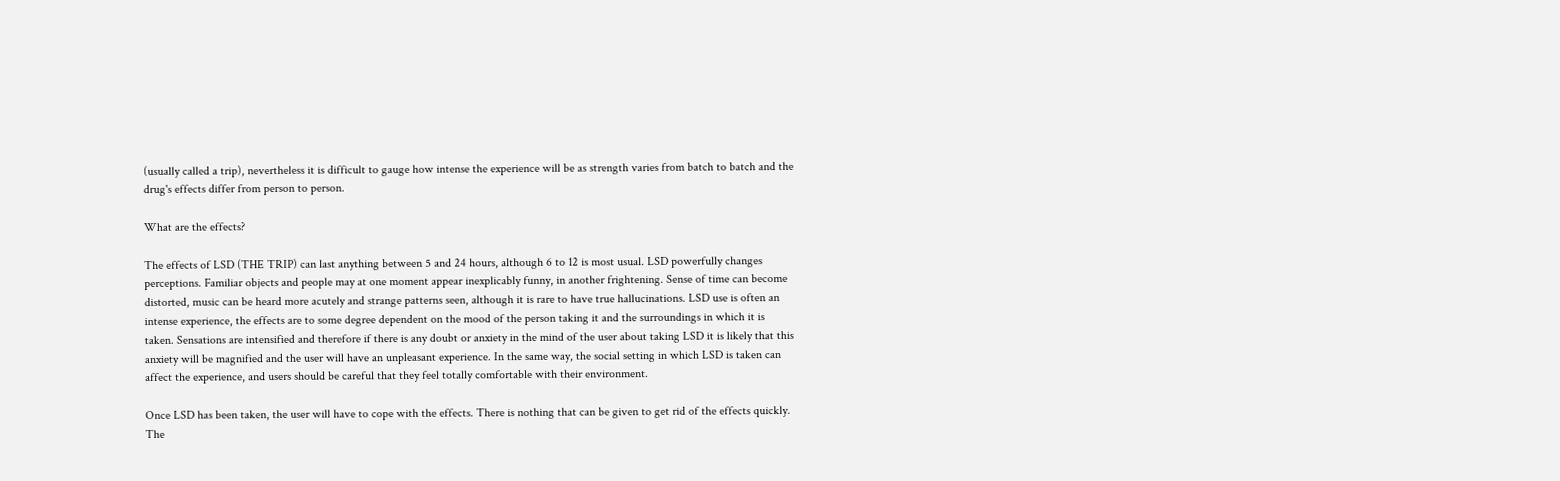(usually called a trip), nevertheless it is difficult to gauge how intense the experience will be as strength varies from batch to batch and the drug's effects differ from person to person.

What are the effects?

The effects of LSD (THE TRIP) can last anything between 5 and 24 hours, although 6 to 12 is most usual. LSD powerfully changes perceptions. Familiar objects and people may at one moment appear inexplicably funny, in another frightening. Sense of time can become distorted, music can be heard more acutely and strange patterns seen, although it is rare to have true hallucinations. LSD use is often an intense experience, the effects are to some degree dependent on the mood of the person taking it and the surroundings in which it is taken. Sensations are intensified and therefore if there is any doubt or anxiety in the mind of the user about taking LSD it is likely that this anxiety will be magnified and the user will have an unpleasant experience. In the same way, the social setting in which LSD is taken can affect the experience, and users should be careful that they feel totally comfortable with their environment.

Once LSD has been taken, the user will have to cope with the effects. There is nothing that can be given to get rid of the effects quickly.
The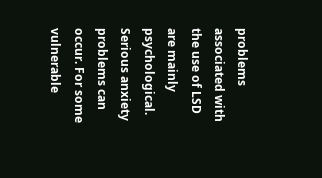problems associated with the use of LSD are mainly psychological. Serious anxiety problems can occur. For some vulnerable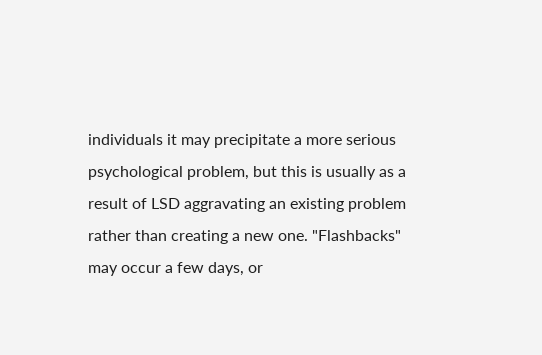individuals it may precipitate a more serious psychological problem, but this is usually as a result of LSD aggravating an existing problem rather than creating a new one. "Flashbacks" may occur a few days, or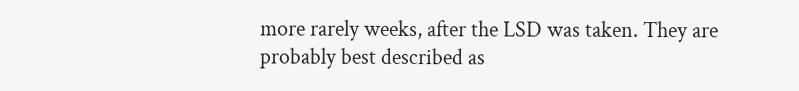more rarely weeks, after the LSD was taken. They are probably best described as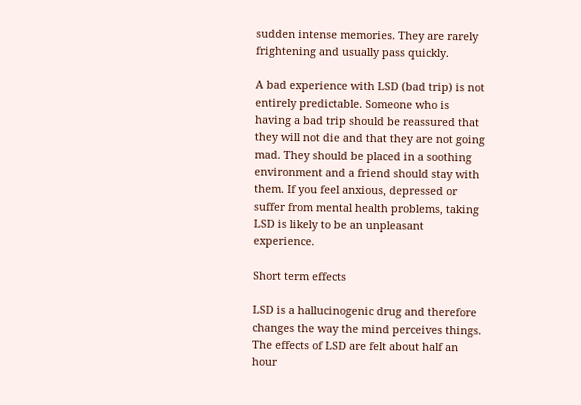sudden intense memories. They are rarely frightening and usually pass quickly.

A bad experience with LSD (bad trip) is not entirely predictable. Someone who is having a bad trip should be reassured that they will not die and that they are not going mad. They should be placed in a soothing environment and a friend should stay with them. If you feel anxious, depressed or suffer from mental health problems, taking LSD is likely to be an unpleasant experience.

Short term effects

LSD is a hallucinogenic drug and therefore changes the way the mind perceives things. The effects of LSD are felt about half an hour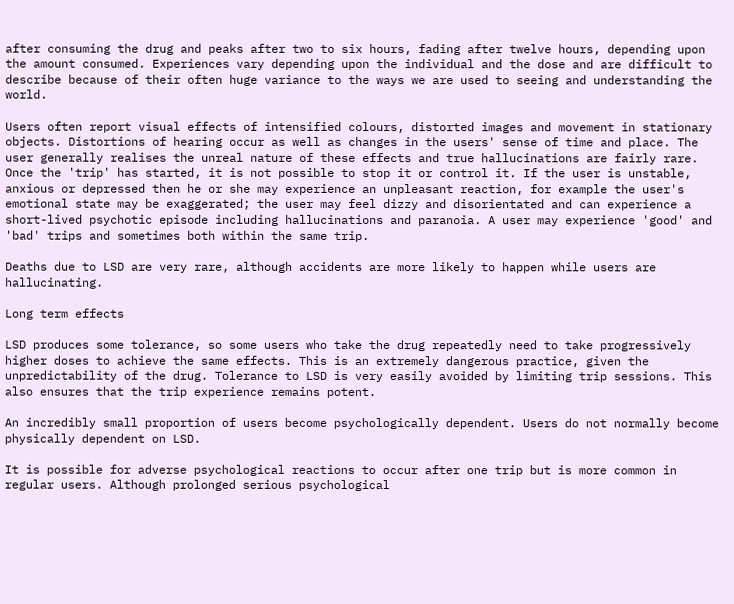after consuming the drug and peaks after two to six hours, fading after twelve hours, depending upon the amount consumed. Experiences vary depending upon the individual and the dose and are difficult to describe because of their often huge variance to the ways we are used to seeing and understanding the world.

Users often report visual effects of intensified colours, distorted images and movement in stationary objects. Distortions of hearing occur as well as changes in the users' sense of time and place. The user generally realises the unreal nature of these effects and true hallucinations are fairly rare. Once the 'trip' has started, it is not possible to stop it or control it. If the user is unstable, anxious or depressed then he or she may experience an unpleasant reaction, for example the user's emotional state may be exaggerated; the user may feel dizzy and disorientated and can experience a short-lived psychotic episode including hallucinations and paranoia. A user may experience 'good' and 'bad' trips and sometimes both within the same trip.

Deaths due to LSD are very rare, although accidents are more likely to happen while users are hallucinating.

Long term effects

LSD produces some tolerance, so some users who take the drug repeatedly need to take progressively higher doses to achieve the same effects. This is an extremely dangerous practice, given the unpredictability of the drug. Tolerance to LSD is very easily avoided by limiting trip sessions. This also ensures that the trip experience remains potent.

An incredibly small proportion of users become psychologically dependent. Users do not normally become physically dependent on LSD.

It is possible for adverse psychological reactions to occur after one trip but is more common in regular users. Although prolonged serious psychological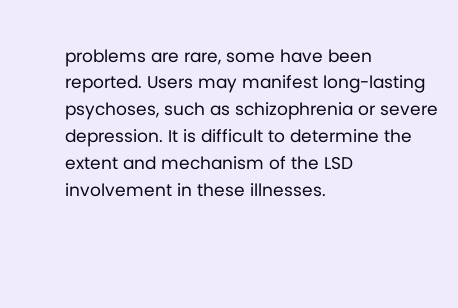problems are rare, some have been reported. Users may manifest long-lasting psychoses, such as schizophrenia or severe depression. It is difficult to determine the extent and mechanism of the LSD involvement in these illnesses.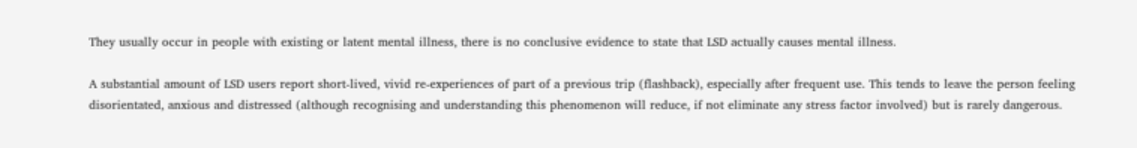They usually occur in people with existing or latent mental illness, there is no conclusive evidence to state that LSD actually causes mental illness.

A substantial amount of LSD users report short-lived, vivid re-experiences of part of a previous trip (flashback), especially after frequent use. This tends to leave the person feeling disorientated, anxious and distressed (although recognising and understanding this phenomenon will reduce, if not eliminate any stress factor involved) but is rarely dangerous.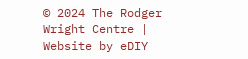© 2024 The Rodger Wright Centre | Website by eDIY